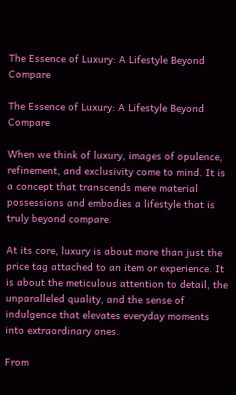The Essence of Luxury: A Lifestyle Beyond Compare

The Essence of Luxury: A Lifestyle Beyond Compare

When we think of luxury, images of opulence, refinement, and exclusivity come to mind. It is a concept that transcends mere material possessions and embodies a lifestyle that is truly beyond compare.

At its core, luxury is about more than just the price tag attached to an item or experience. It is about the meticulous attention to detail, the unparalleled quality, and the sense of indulgence that elevates everyday moments into extraordinary ones.

From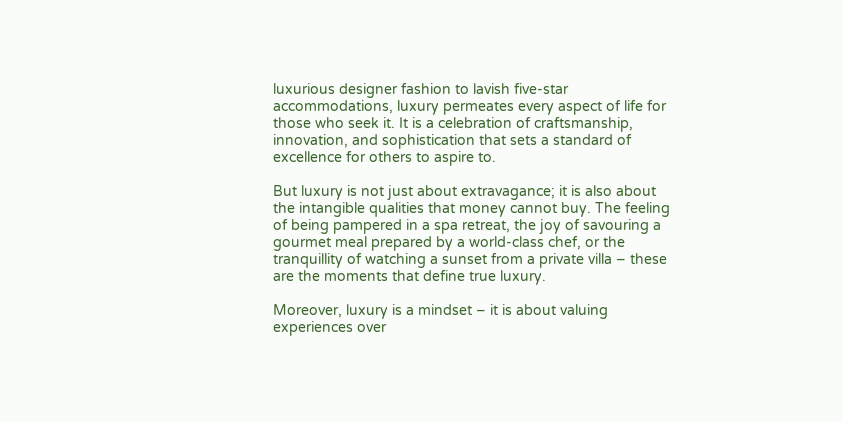luxurious designer fashion to lavish five-star accommodations, luxury permeates every aspect of life for those who seek it. It is a celebration of craftsmanship, innovation, and sophistication that sets a standard of excellence for others to aspire to.

But luxury is not just about extravagance; it is also about the intangible qualities that money cannot buy. The feeling of being pampered in a spa retreat, the joy of savouring a gourmet meal prepared by a world-class chef, or the tranquillity of watching a sunset from a private villa – these are the moments that define true luxury.

Moreover, luxury is a mindset – it is about valuing experiences over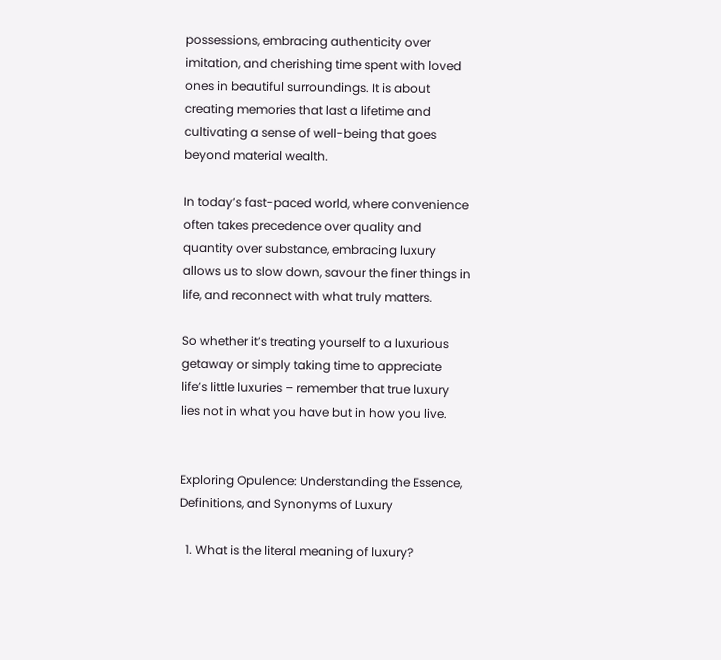possessions, embracing authenticity over imitation, and cherishing time spent with loved ones in beautiful surroundings. It is about creating memories that last a lifetime and cultivating a sense of well-being that goes beyond material wealth.

In today’s fast-paced world, where convenience often takes precedence over quality and quantity over substance, embracing luxury allows us to slow down, savour the finer things in life, and reconnect with what truly matters.

So whether it’s treating yourself to a luxurious getaway or simply taking time to appreciate life’s little luxuries – remember that true luxury lies not in what you have but in how you live.


Exploring Opulence: Understanding the Essence, Definitions, and Synonyms of Luxury

  1. What is the literal meaning of luxury?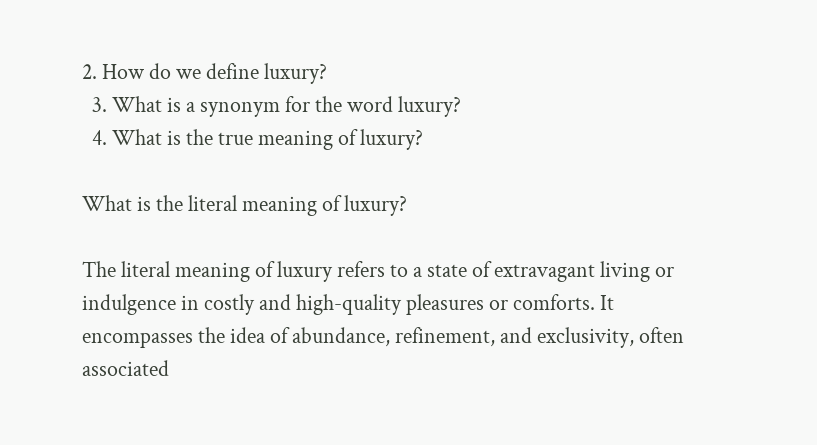2. How do we define luxury?
  3. What is a synonym for the word luxury?
  4. What is the true meaning of luxury?

What is the literal meaning of luxury?

The literal meaning of luxury refers to a state of extravagant living or indulgence in costly and high-quality pleasures or comforts. It encompasses the idea of abundance, refinement, and exclusivity, often associated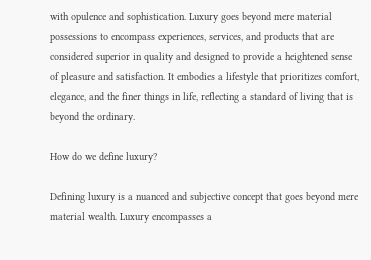with opulence and sophistication. Luxury goes beyond mere material possessions to encompass experiences, services, and products that are considered superior in quality and designed to provide a heightened sense of pleasure and satisfaction. It embodies a lifestyle that prioritizes comfort, elegance, and the finer things in life, reflecting a standard of living that is beyond the ordinary.

How do we define luxury?

Defining luxury is a nuanced and subjective concept that goes beyond mere material wealth. Luxury encompasses a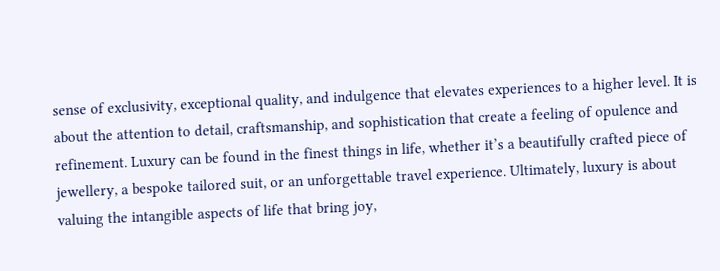sense of exclusivity, exceptional quality, and indulgence that elevates experiences to a higher level. It is about the attention to detail, craftsmanship, and sophistication that create a feeling of opulence and refinement. Luxury can be found in the finest things in life, whether it’s a beautifully crafted piece of jewellery, a bespoke tailored suit, or an unforgettable travel experience. Ultimately, luxury is about valuing the intangible aspects of life that bring joy,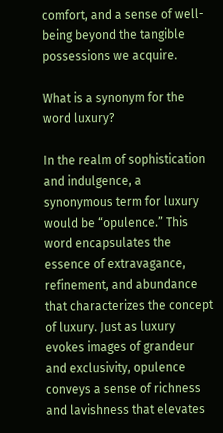comfort, and a sense of well-being beyond the tangible possessions we acquire.

What is a synonym for the word luxury?

In the realm of sophistication and indulgence, a synonymous term for luxury would be “opulence.” This word encapsulates the essence of extravagance, refinement, and abundance that characterizes the concept of luxury. Just as luxury evokes images of grandeur and exclusivity, opulence conveys a sense of richness and lavishness that elevates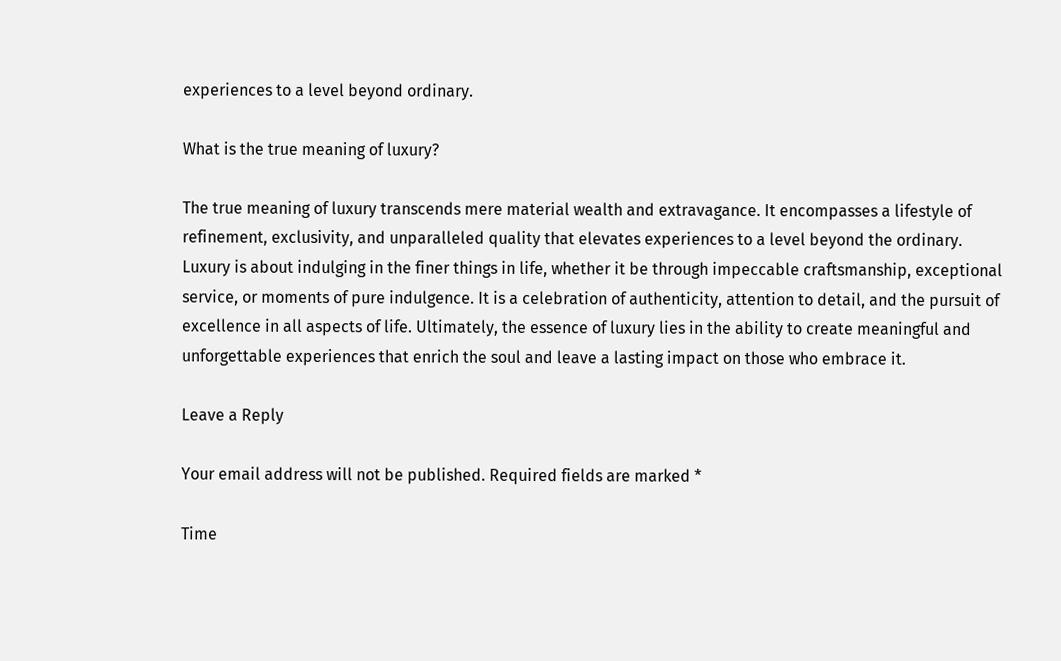experiences to a level beyond ordinary.

What is the true meaning of luxury?

The true meaning of luxury transcends mere material wealth and extravagance. It encompasses a lifestyle of refinement, exclusivity, and unparalleled quality that elevates experiences to a level beyond the ordinary. Luxury is about indulging in the finer things in life, whether it be through impeccable craftsmanship, exceptional service, or moments of pure indulgence. It is a celebration of authenticity, attention to detail, and the pursuit of excellence in all aspects of life. Ultimately, the essence of luxury lies in the ability to create meaningful and unforgettable experiences that enrich the soul and leave a lasting impact on those who embrace it.

Leave a Reply

Your email address will not be published. Required fields are marked *

Time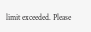limit exceeded. Please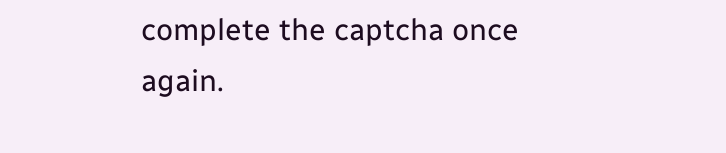complete the captcha once again.